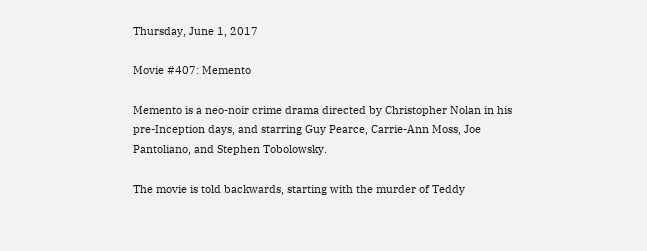Thursday, June 1, 2017

Movie #407: Memento

Memento is a neo-noir crime drama directed by Christopher Nolan in his pre-Inception days, and starring Guy Pearce, Carrie-Ann Moss, Joe Pantoliano, and Stephen Tobolowsky.

The movie is told backwards, starting with the murder of Teddy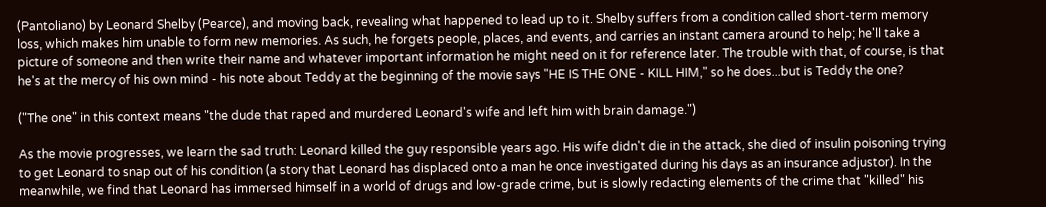(Pantoliano) by Leonard Shelby (Pearce), and moving back, revealing what happened to lead up to it. Shelby suffers from a condition called short-term memory loss, which makes him unable to form new memories. As such, he forgets people, places, and events, and carries an instant camera around to help; he'll take a picture of someone and then write their name and whatever important information he might need on it for reference later. The trouble with that, of course, is that he's at the mercy of his own mind - his note about Teddy at the beginning of the movie says "HE IS THE ONE - KILL HIM," so he does...but is Teddy the one?

("The one" in this context means "the dude that raped and murdered Leonard's wife and left him with brain damage.")

As the movie progresses, we learn the sad truth: Leonard killed the guy responsible years ago. His wife didn't die in the attack, she died of insulin poisoning trying to get Leonard to snap out of his condition (a story that Leonard has displaced onto a man he once investigated during his days as an insurance adjustor). In the meanwhile, we find that Leonard has immersed himself in a world of drugs and low-grade crime, but is slowly redacting elements of the crime that "killed" his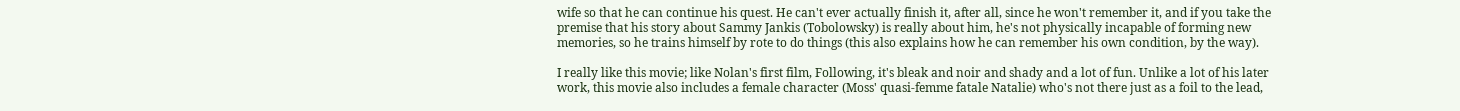wife so that he can continue his quest. He can't ever actually finish it, after all, since he won't remember it, and if you take the premise that his story about Sammy Jankis (Tobolowsky) is really about him, he's not physically incapable of forming new memories, so he trains himself by rote to do things (this also explains how he can remember his own condition, by the way).

I really like this movie; like Nolan's first film, Following, it's bleak and noir and shady and a lot of fun. Unlike a lot of his later work, this movie also includes a female character (Moss' quasi-femme fatale Natalie) who's not there just as a foil to the lead,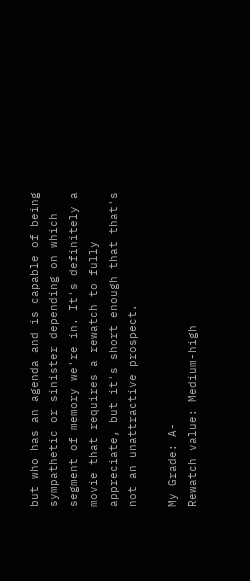but who has an agenda and is capable of being sympathetic or sinister depending on which segment of memory we're in. It's definitely a movie that requires a rewatch to fully appreciate, but it's short enough that that's not an unattractive prospect.

My Grade: A-
Rewatch value: Medium-high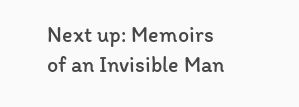Next up: Memoirs of an Invisible Man